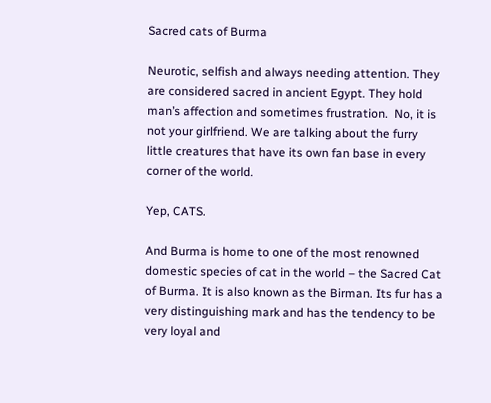Sacred cats of Burma

Neurotic, selfish and always needing attention. They are considered sacred in ancient Egypt. They hold man’s affection and sometimes frustration.  No, it is not your girlfriend. We are talking about the furry little creatures that have its own fan base in every corner of the world.

Yep, CATS.

And Burma is home to one of the most renowned domestic species of cat in the world – the Sacred Cat of Burma. It is also known as the Birman. Its fur has a very distinguishing mark and has the tendency to be very loyal and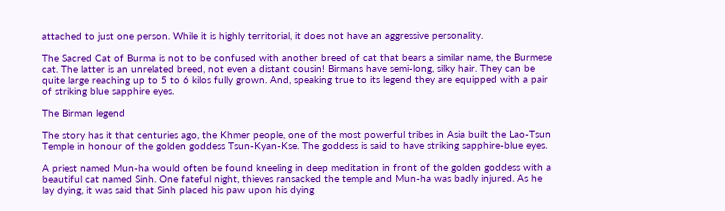attached to just one person. While it is highly territorial, it does not have an aggressive personality.

The Sacred Cat of Burma is not to be confused with another breed of cat that bears a similar name, the Burmese cat. The latter is an unrelated breed, not even a distant cousin! Birmans have semi-long, silky hair. They can be quite large reaching up to 5 to 6 kilos fully grown. And, speaking true to its legend they are equipped with a pair of striking blue sapphire eyes.

The Birman legend

The story has it that centuries ago, the Khmer people, one of the most powerful tribes in Asia built the Lao-Tsun Temple in honour of the golden goddess Tsun-Kyan-Kse. The goddess is said to have striking sapphire-blue eyes.

A priest named Mun-ha would often be found kneeling in deep meditation in front of the golden goddess with a beautiful cat named Sinh. One fateful night, thieves ransacked the temple and Mun-ha was badly injured. As he lay dying, it was said that Sinh placed his paw upon his dying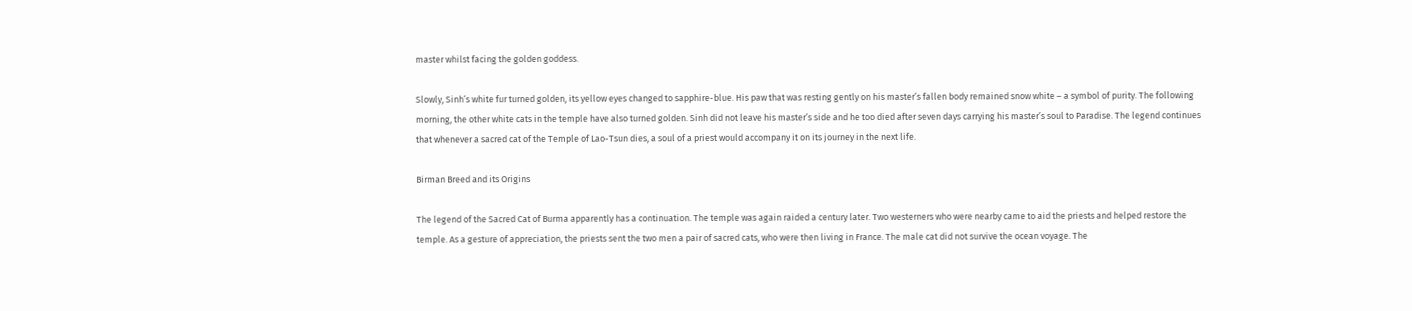master whilst facing the golden goddess.

Slowly, Sinh’s white fur turned golden, its yellow eyes changed to sapphire-blue. His paw that was resting gently on his master’s fallen body remained snow white – a symbol of purity. The following morning, the other white cats in the temple have also turned golden. Sinh did not leave his master’s side and he too died after seven days carrying his master’s soul to Paradise. The legend continues that whenever a sacred cat of the Temple of Lao-Tsun dies, a soul of a priest would accompany it on its journey in the next life.

Birman Breed and its Origins

The legend of the Sacred Cat of Burma apparently has a continuation. The temple was again raided a century later. Two westerners who were nearby came to aid the priests and helped restore the temple. As a gesture of appreciation, the priests sent the two men a pair of sacred cats, who were then living in France. The male cat did not survive the ocean voyage. The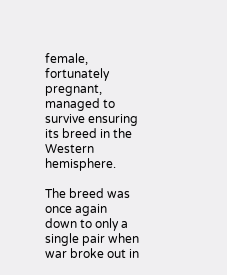female, fortunately pregnant, managed to survive ensuring its breed in the Western hemisphere.

The breed was once again down to only a single pair when war broke out in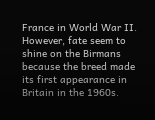France in World War II. However, fate seem to shine on the Birmans because the breed made its first appearance in Britain in the 1960s.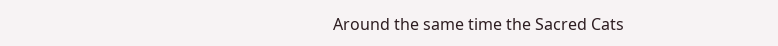Around the same time the Sacred Cats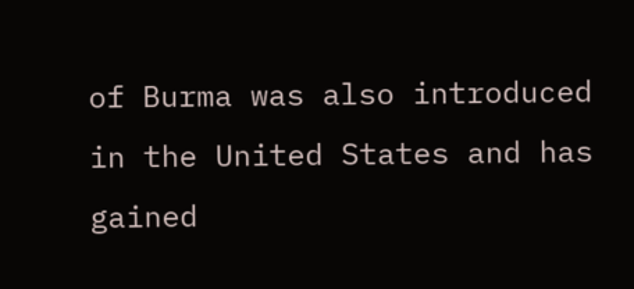of Burma was also introduced in the United States and has gained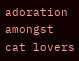adoration amongst cat lovers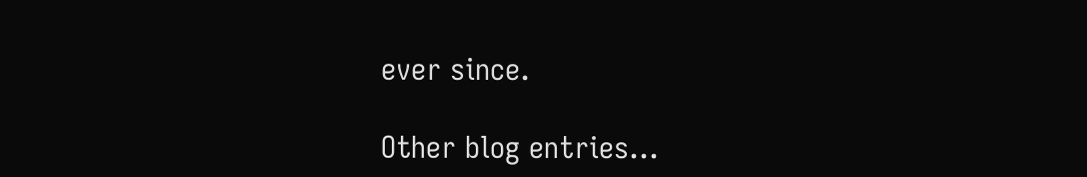ever since.

Other blog entries…